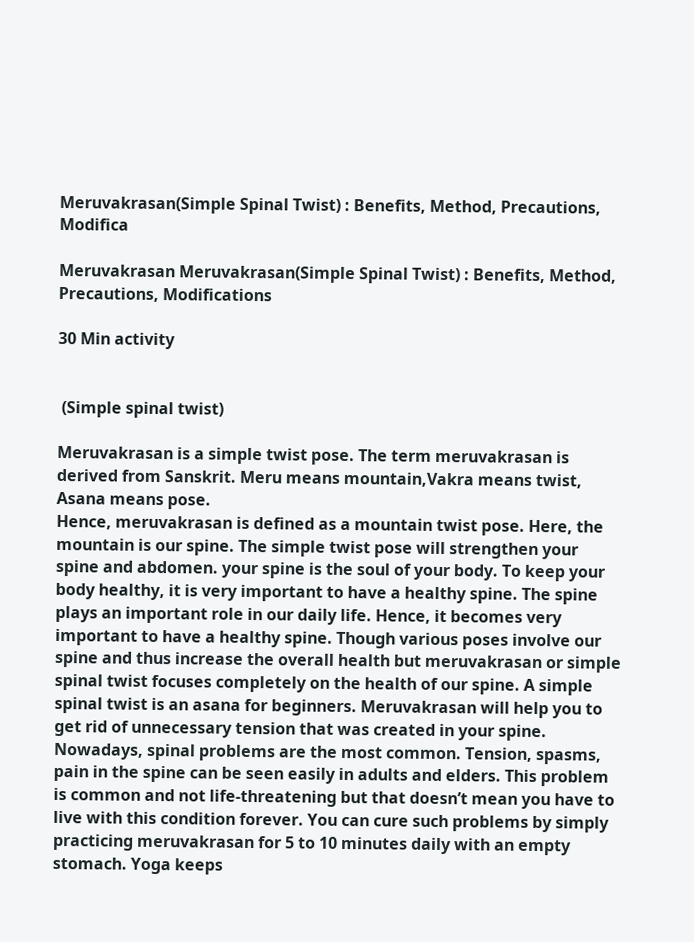Meruvakrasan(Simple Spinal Twist) : Benefits, Method, Precautions, Modifica

Meruvakrasan Meruvakrasan(Simple Spinal Twist) : Benefits, Method, Precautions, Modifications

30 Min activity


 (Simple spinal twist)

Meruvakrasan is a simple twist pose. The term meruvakrasan is derived from Sanskrit. Meru means mountain,Vakra means twist, Asana means pose.
Hence, meruvakrasan is defined as a mountain twist pose. Here, the mountain is our spine. The simple twist pose will strengthen your spine and abdomen. your spine is the soul of your body. To keep your body healthy, it is very important to have a healthy spine. The spine plays an important role in our daily life. Hence, it becomes very important to have a healthy spine. Though various poses involve our spine and thus increase the overall health but meruvakrasan or simple spinal twist focuses completely on the health of our spine. A simple spinal twist is an asana for beginners. Meruvakrasan will help you to get rid of unnecessary tension that was created in your spine. Nowadays, spinal problems are the most common. Tension, spasms, pain in the spine can be seen easily in adults and elders. This problem is common and not life-threatening but that doesn’t mean you have to live with this condition forever. You can cure such problems by simply practicing meruvakrasan for 5 to 10 minutes daily with an empty stomach. Yoga keeps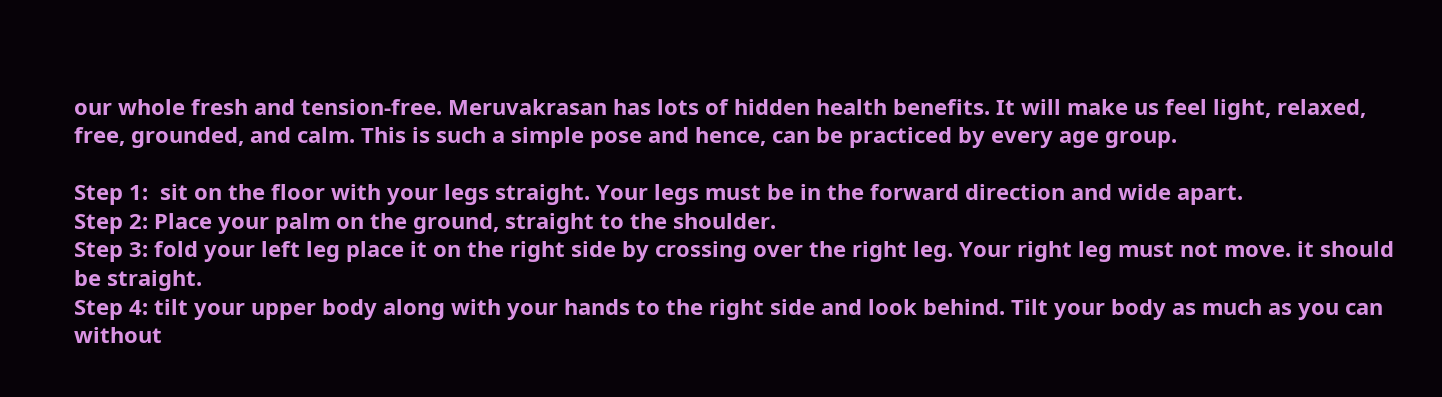our whole fresh and tension-free. Meruvakrasan has lots of hidden health benefits. It will make us feel light, relaxed, free, grounded, and calm. This is such a simple pose and hence, can be practiced by every age group.

Step 1:  sit on the floor with your legs straight. Your legs must be in the forward direction and wide apart.
Step 2: Place your palm on the ground, straight to the shoulder.
Step 3: fold your left leg place it on the right side by crossing over the right leg. Your right leg must not move. it should be straight.
Step 4: tilt your upper body along with your hands to the right side and look behind. Tilt your body as much as you can without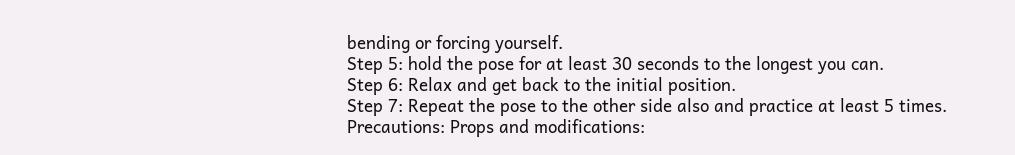bending or forcing yourself.
Step 5: hold the pose for at least 30 seconds to the longest you can.
Step 6: Relax and get back to the initial position.
Step 7: Repeat the pose to the other side also and practice at least 5 times.
Precautions: Props and modifications: